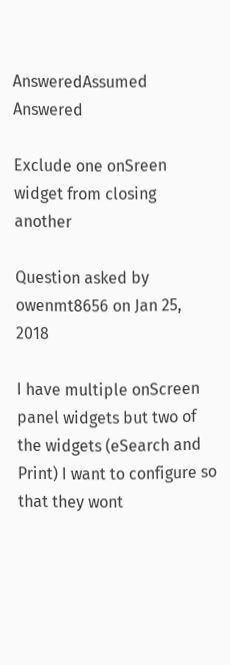AnsweredAssumed Answered

Exclude one onSreen widget from closing another

Question asked by owenmt8656 on Jan 25, 2018

I have multiple onScreen panel widgets but two of the widgets (eSearch and Print) I want to configure so that they wont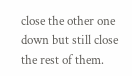close the other one down but still close the rest of them.